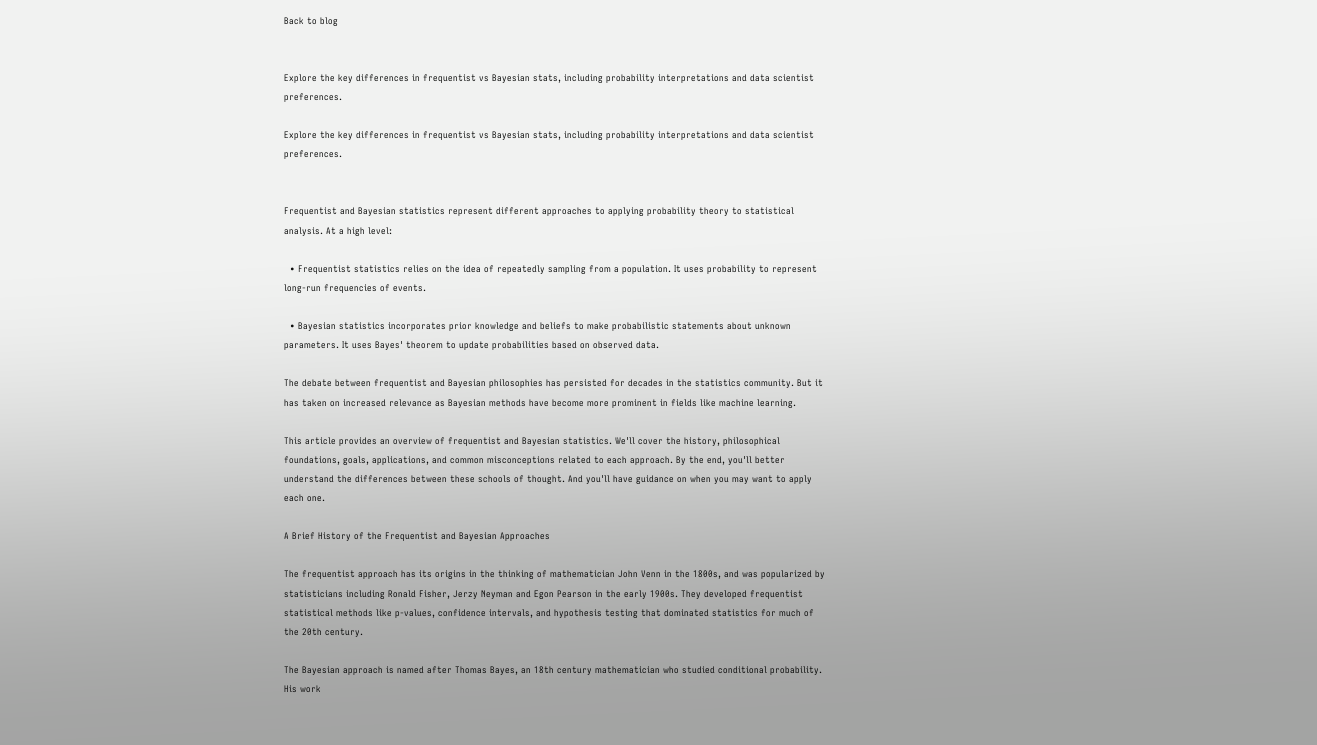Back to blog


Explore the key differences in frequentist vs Bayesian stats, including probability interpretations and data scientist preferences.

Explore the key differences in frequentist vs Bayesian stats, including probability interpretations and data scientist preferences.


Frequentist and Bayesian statistics represent different approaches to applying probability theory to statistical analysis. At a high level:

  • Frequentist statistics relies on the idea of repeatedly sampling from a population. It uses probability to represent long-run frequencies of events.

  • Bayesian statistics incorporates prior knowledge and beliefs to make probabilistic statements about unknown parameters. It uses Bayes' theorem to update probabilities based on observed data.

The debate between frequentist and Bayesian philosophies has persisted for decades in the statistics community. But it has taken on increased relevance as Bayesian methods have become more prominent in fields like machine learning.

This article provides an overview of frequentist and Bayesian statistics. We'll cover the history, philosophical foundations, goals, applications, and common misconceptions related to each approach. By the end, you'll better understand the differences between these schools of thought. And you'll have guidance on when you may want to apply each one.

A Brief History of the Frequentist and Bayesian Approaches

The frequentist approach has its origins in the thinking of mathematician John Venn in the 1800s, and was popularized by statisticians including Ronald Fisher, Jerzy Neyman and Egon Pearson in the early 1900s. They developed frequentist statistical methods like p-values, confidence intervals, and hypothesis testing that dominated statistics for much of the 20th century.

The Bayesian approach is named after Thomas Bayes, an 18th century mathematician who studied conditional probability. His work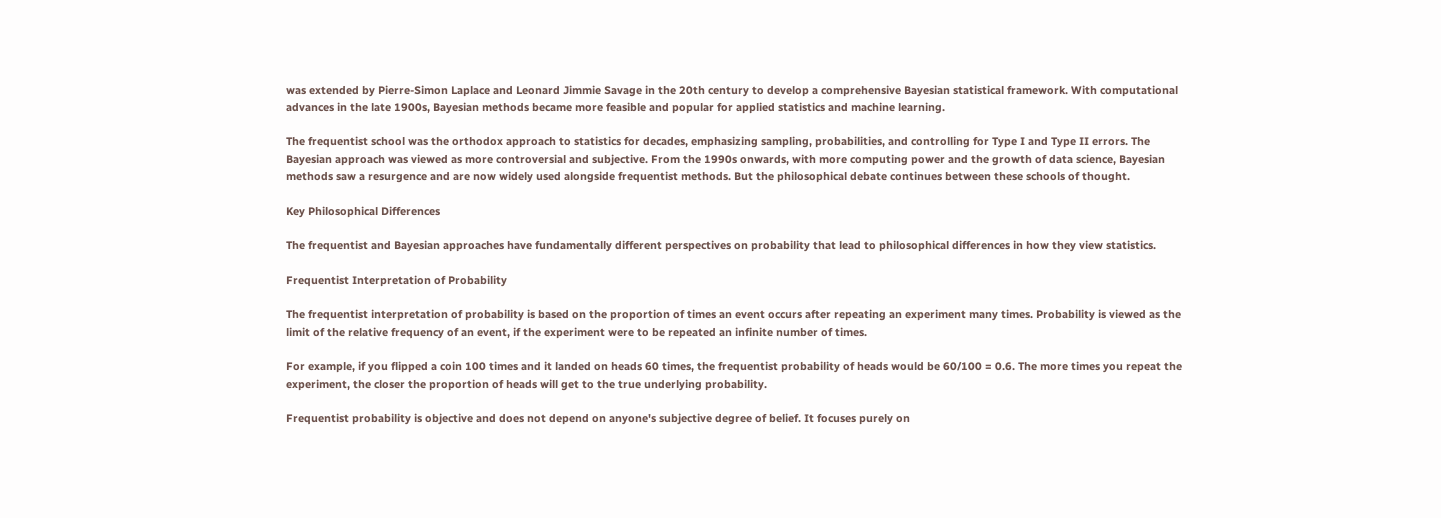was extended by Pierre-Simon Laplace and Leonard Jimmie Savage in the 20th century to develop a comprehensive Bayesian statistical framework. With computational advances in the late 1900s, Bayesian methods became more feasible and popular for applied statistics and machine learning.

The frequentist school was the orthodox approach to statistics for decades, emphasizing sampling, probabilities, and controlling for Type I and Type II errors. The Bayesian approach was viewed as more controversial and subjective. From the 1990s onwards, with more computing power and the growth of data science, Bayesian methods saw a resurgence and are now widely used alongside frequentist methods. But the philosophical debate continues between these schools of thought.

Key Philosophical Differences

The frequentist and Bayesian approaches have fundamentally different perspectives on probability that lead to philosophical differences in how they view statistics.

Frequentist Interpretation of Probability

The frequentist interpretation of probability is based on the proportion of times an event occurs after repeating an experiment many times. Probability is viewed as the limit of the relative frequency of an event, if the experiment were to be repeated an infinite number of times.

For example, if you flipped a coin 100 times and it landed on heads 60 times, the frequentist probability of heads would be 60/100 = 0.6. The more times you repeat the experiment, the closer the proportion of heads will get to the true underlying probability.

Frequentist probability is objective and does not depend on anyone's subjective degree of belief. It focuses purely on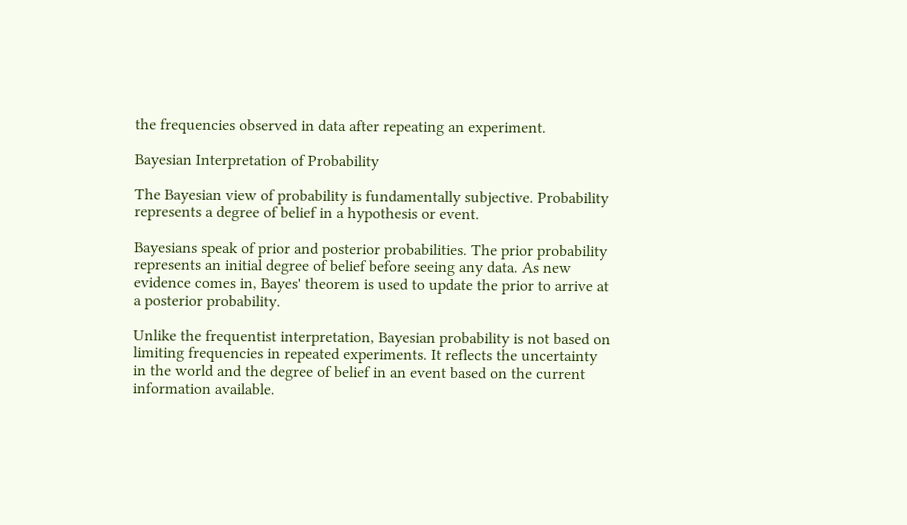the frequencies observed in data after repeating an experiment.

Bayesian Interpretation of Probability

The Bayesian view of probability is fundamentally subjective. Probability represents a degree of belief in a hypothesis or event.

Bayesians speak of prior and posterior probabilities. The prior probability represents an initial degree of belief before seeing any data. As new evidence comes in, Bayes' theorem is used to update the prior to arrive at a posterior probability.

Unlike the frequentist interpretation, Bayesian probability is not based on limiting frequencies in repeated experiments. It reflects the uncertainty in the world and the degree of belief in an event based on the current information available.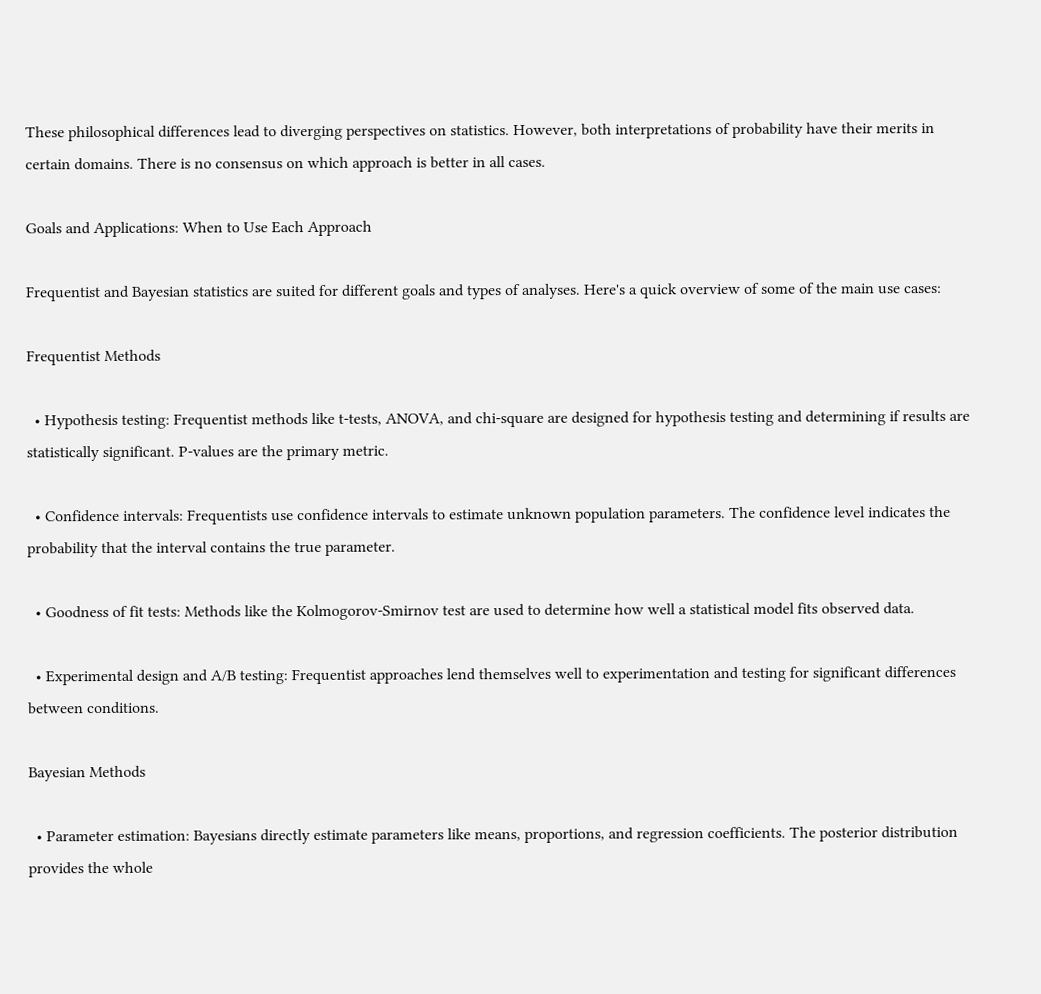These philosophical differences lead to diverging perspectives on statistics. However, both interpretations of probability have their merits in certain domains. There is no consensus on which approach is better in all cases.

Goals and Applications: When to Use Each Approach

Frequentist and Bayesian statistics are suited for different goals and types of analyses. Here's a quick overview of some of the main use cases:

Frequentist Methods

  • Hypothesis testing: Frequentist methods like t-tests, ANOVA, and chi-square are designed for hypothesis testing and determining if results are statistically significant. P-values are the primary metric.

  • Confidence intervals: Frequentists use confidence intervals to estimate unknown population parameters. The confidence level indicates the probability that the interval contains the true parameter.

  • Goodness of fit tests: Methods like the Kolmogorov-Smirnov test are used to determine how well a statistical model fits observed data.

  • Experimental design and A/B testing: Frequentist approaches lend themselves well to experimentation and testing for significant differences between conditions.

Bayesian Methods

  • Parameter estimation: Bayesians directly estimate parameters like means, proportions, and regression coefficients. The posterior distribution provides the whole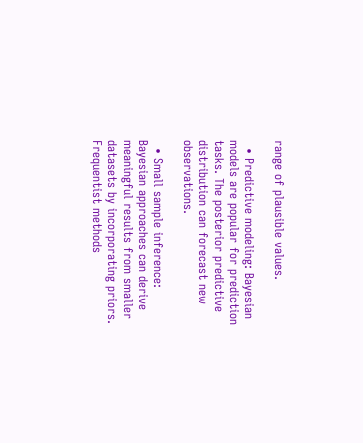range of plausible values.

  • Predictive modeling: Bayesian models are popular for prediction tasks. The posterior predictive distribution can forecast new observations.

  • Small sample inference: Bayesian approaches can derive meaningful results from smaller datasets by incorporating priors. Frequentist methods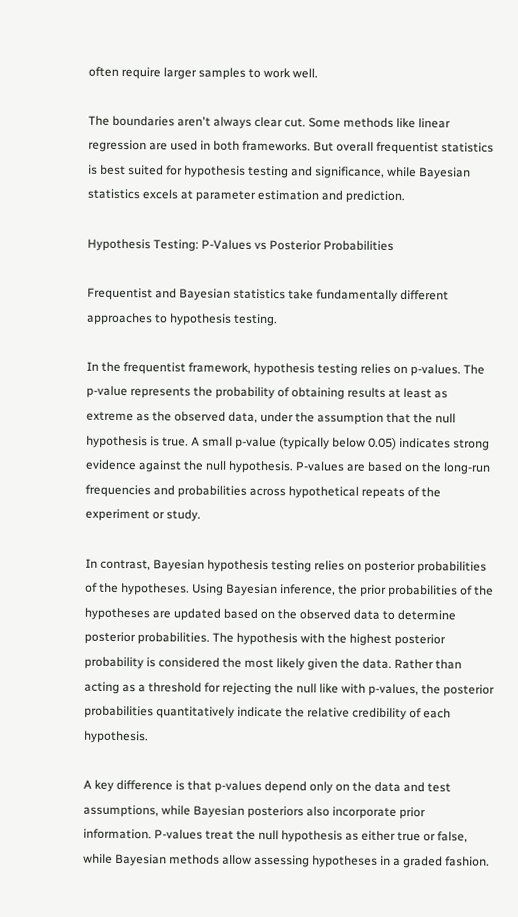often require larger samples to work well.

The boundaries aren't always clear cut. Some methods like linear regression are used in both frameworks. But overall frequentist statistics is best suited for hypothesis testing and significance, while Bayesian statistics excels at parameter estimation and prediction.

Hypothesis Testing: P-Values vs Posterior Probabilities

Frequentist and Bayesian statistics take fundamentally different approaches to hypothesis testing.

In the frequentist framework, hypothesis testing relies on p-values. The p-value represents the probability of obtaining results at least as extreme as the observed data, under the assumption that the null hypothesis is true. A small p-value (typically below 0.05) indicates strong evidence against the null hypothesis. P-values are based on the long-run frequencies and probabilities across hypothetical repeats of the experiment or study.

In contrast, Bayesian hypothesis testing relies on posterior probabilities of the hypotheses. Using Bayesian inference, the prior probabilities of the hypotheses are updated based on the observed data to determine posterior probabilities. The hypothesis with the highest posterior probability is considered the most likely given the data. Rather than acting as a threshold for rejecting the null like with p-values, the posterior probabilities quantitatively indicate the relative credibility of each hypothesis.

A key difference is that p-values depend only on the data and test assumptions, while Bayesian posteriors also incorporate prior information. P-values treat the null hypothesis as either true or false, while Bayesian methods allow assessing hypotheses in a graded fashion.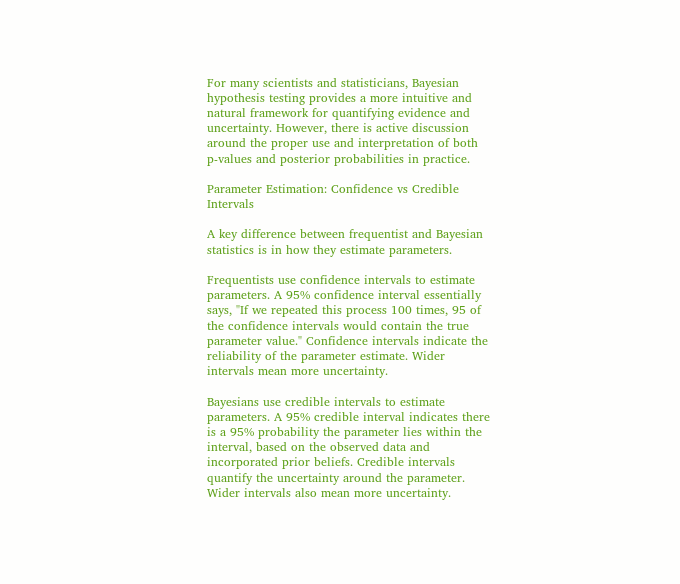For many scientists and statisticians, Bayesian hypothesis testing provides a more intuitive and natural framework for quantifying evidence and uncertainty. However, there is active discussion around the proper use and interpretation of both p-values and posterior probabilities in practice.

Parameter Estimation: Confidence vs Credible Intervals

A key difference between frequentist and Bayesian statistics is in how they estimate parameters.

Frequentists use confidence intervals to estimate parameters. A 95% confidence interval essentially says, "If we repeated this process 100 times, 95 of the confidence intervals would contain the true parameter value." Confidence intervals indicate the reliability of the parameter estimate. Wider intervals mean more uncertainty.

Bayesians use credible intervals to estimate parameters. A 95% credible interval indicates there is a 95% probability the parameter lies within the interval, based on the observed data and incorporated prior beliefs. Credible intervals quantify the uncertainty around the parameter. Wider intervals also mean more uncertainty.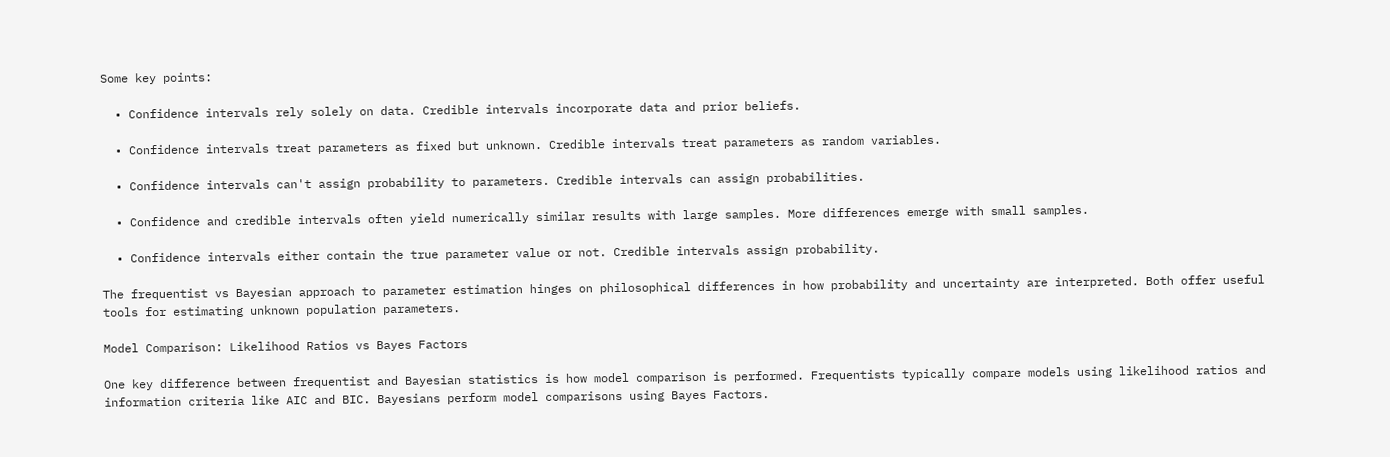Some key points:

  • Confidence intervals rely solely on data. Credible intervals incorporate data and prior beliefs.

  • Confidence intervals treat parameters as fixed but unknown. Credible intervals treat parameters as random variables.

  • Confidence intervals can't assign probability to parameters. Credible intervals can assign probabilities.

  • Confidence and credible intervals often yield numerically similar results with large samples. More differences emerge with small samples.

  • Confidence intervals either contain the true parameter value or not. Credible intervals assign probability.

The frequentist vs Bayesian approach to parameter estimation hinges on philosophical differences in how probability and uncertainty are interpreted. Both offer useful tools for estimating unknown population parameters.

Model Comparison: Likelihood Ratios vs Bayes Factors

One key difference between frequentist and Bayesian statistics is how model comparison is performed. Frequentists typically compare models using likelihood ratios and information criteria like AIC and BIC. Bayesians perform model comparisons using Bayes Factors.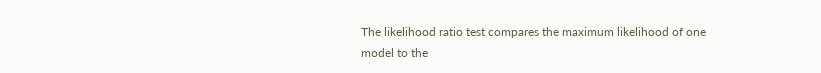The likelihood ratio test compares the maximum likelihood of one model to the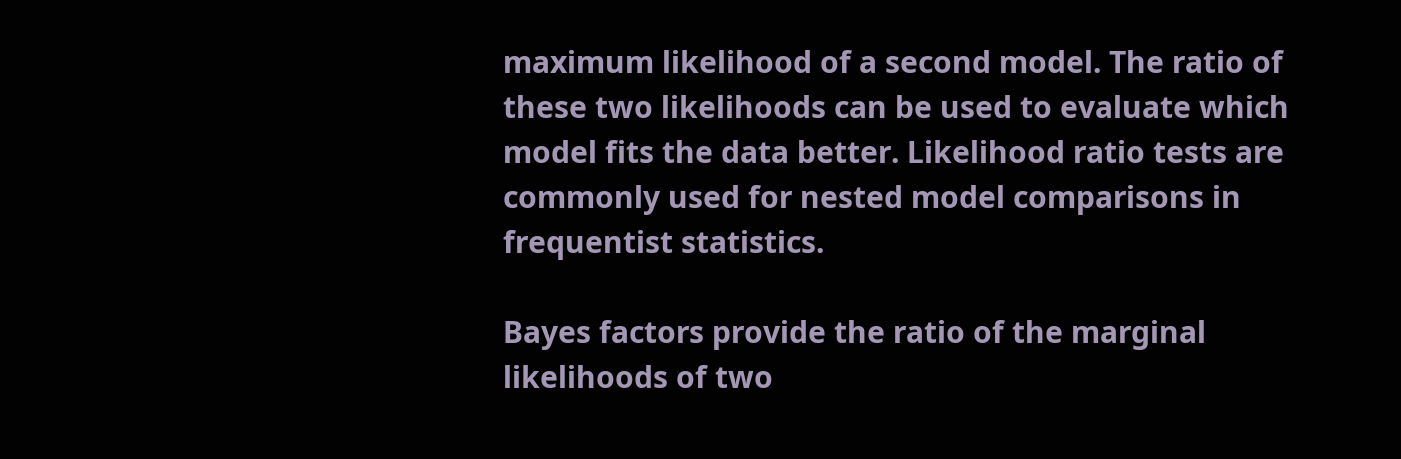maximum likelihood of a second model. The ratio of these two likelihoods can be used to evaluate which model fits the data better. Likelihood ratio tests are commonly used for nested model comparisons in frequentist statistics.

Bayes factors provide the ratio of the marginal likelihoods of two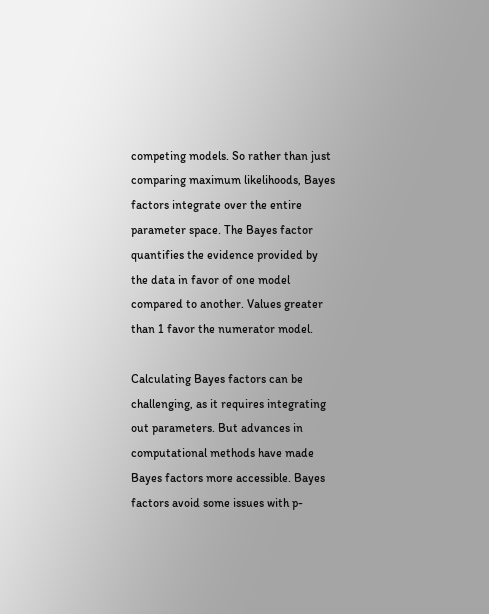competing models. So rather than just comparing maximum likelihoods, Bayes factors integrate over the entire parameter space. The Bayes factor quantifies the evidence provided by the data in favor of one model compared to another. Values greater than 1 favor the numerator model.

Calculating Bayes factors can be challenging, as it requires integrating out parameters. But advances in computational methods have made Bayes factors more accessible. Bayes factors avoid some issues with p-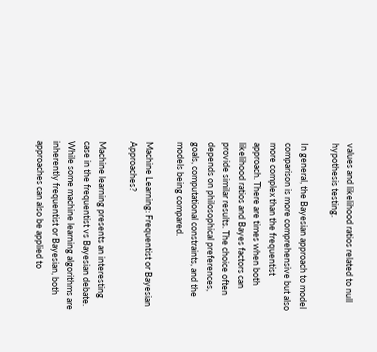values and likelihood ratios related to null hypothesis testing.

In general, the Bayesian approach to model comparison is more comprehensive but also more complex than the frequentist approach. There are times when both likelihood ratios and Bayes factors can provide similar results. The choice often depends on philosophical preferences, goals, computational constraints, and the models being compared.

Machine Learning: Frequentist or Bayesian Approaches?

Machine learning presents an interesting case in the frequentist vs Bayesian debate. While some machine learning algorithms are inherently frequentist or Bayesian, both approaches can also be applied to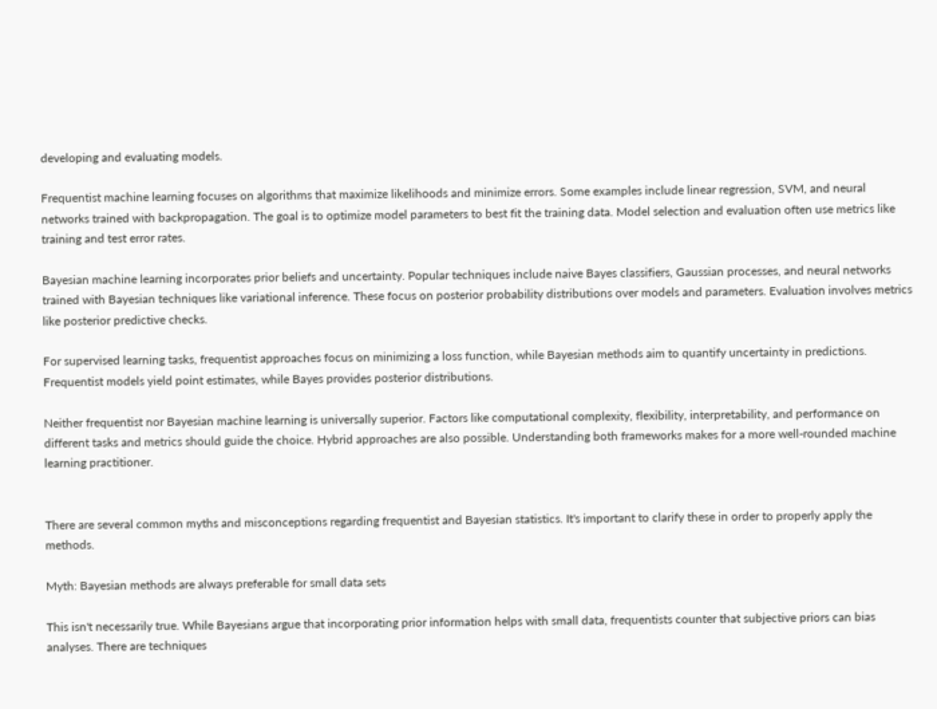developing and evaluating models.

Frequentist machine learning focuses on algorithms that maximize likelihoods and minimize errors. Some examples include linear regression, SVM, and neural networks trained with backpropagation. The goal is to optimize model parameters to best fit the training data. Model selection and evaluation often use metrics like training and test error rates.

Bayesian machine learning incorporates prior beliefs and uncertainty. Popular techniques include naive Bayes classifiers, Gaussian processes, and neural networks trained with Bayesian techniques like variational inference. These focus on posterior probability distributions over models and parameters. Evaluation involves metrics like posterior predictive checks.

For supervised learning tasks, frequentist approaches focus on minimizing a loss function, while Bayesian methods aim to quantify uncertainty in predictions. Frequentist models yield point estimates, while Bayes provides posterior distributions.

Neither frequentist nor Bayesian machine learning is universally superior. Factors like computational complexity, flexibility, interpretability, and performance on different tasks and metrics should guide the choice. Hybrid approaches are also possible. Understanding both frameworks makes for a more well-rounded machine learning practitioner.


There are several common myths and misconceptions regarding frequentist and Bayesian statistics. It's important to clarify these in order to properly apply the methods.

Myth: Bayesian methods are always preferable for small data sets

This isn't necessarily true. While Bayesians argue that incorporating prior information helps with small data, frequentists counter that subjective priors can bias analyses. There are techniques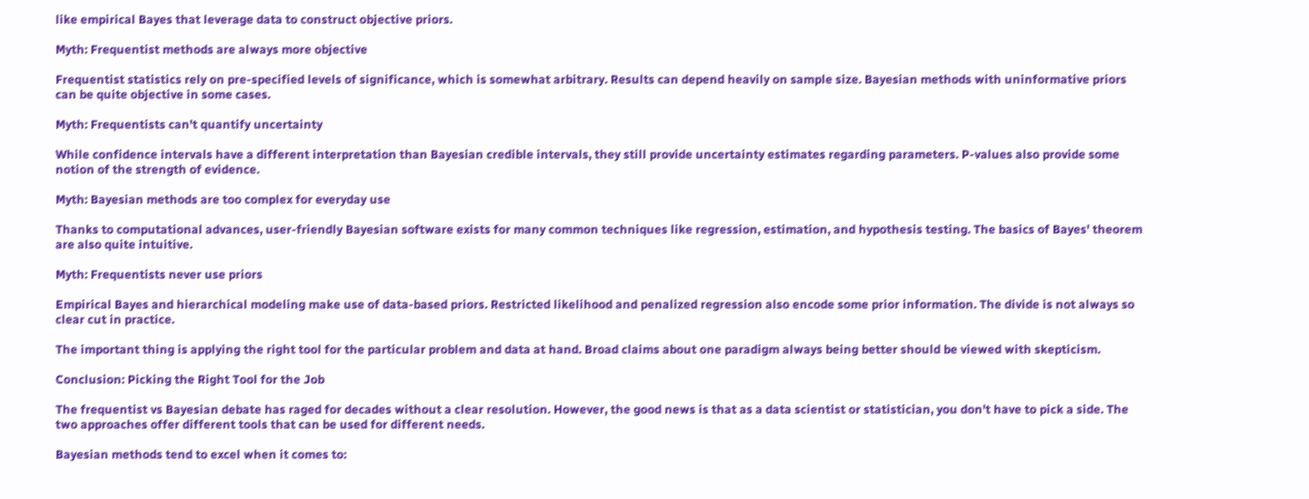like empirical Bayes that leverage data to construct objective priors.

Myth: Frequentist methods are always more objective

Frequentist statistics rely on pre-specified levels of significance, which is somewhat arbitrary. Results can depend heavily on sample size. Bayesian methods with uninformative priors can be quite objective in some cases.

Myth: Frequentists can't quantify uncertainty

While confidence intervals have a different interpretation than Bayesian credible intervals, they still provide uncertainty estimates regarding parameters. P-values also provide some notion of the strength of evidence.

Myth: Bayesian methods are too complex for everyday use

Thanks to computational advances, user-friendly Bayesian software exists for many common techniques like regression, estimation, and hypothesis testing. The basics of Bayes' theorem are also quite intuitive.

Myth: Frequentists never use priors

Empirical Bayes and hierarchical modeling make use of data-based priors. Restricted likelihood and penalized regression also encode some prior information. The divide is not always so clear cut in practice.

The important thing is applying the right tool for the particular problem and data at hand. Broad claims about one paradigm always being better should be viewed with skepticism.

Conclusion: Picking the Right Tool for the Job

The frequentist vs Bayesian debate has raged for decades without a clear resolution. However, the good news is that as a data scientist or statistician, you don't have to pick a side. The two approaches offer different tools that can be used for different needs.

Bayesian methods tend to excel when it comes to: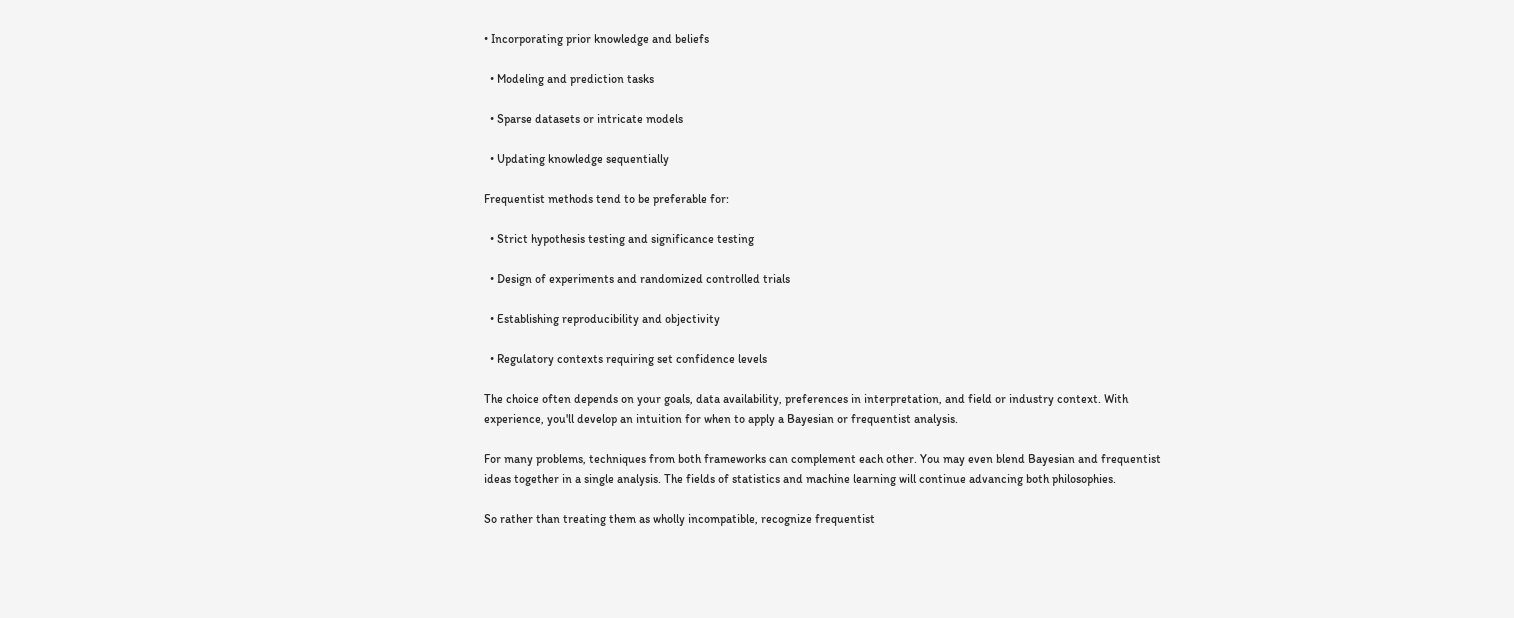• Incorporating prior knowledge and beliefs

  • Modeling and prediction tasks

  • Sparse datasets or intricate models

  • Updating knowledge sequentially

Frequentist methods tend to be preferable for:

  • Strict hypothesis testing and significance testing

  • Design of experiments and randomized controlled trials

  • Establishing reproducibility and objectivity

  • Regulatory contexts requiring set confidence levels

The choice often depends on your goals, data availability, preferences in interpretation, and field or industry context. With experience, you'll develop an intuition for when to apply a Bayesian or frequentist analysis.

For many problems, techniques from both frameworks can complement each other. You may even blend Bayesian and frequentist ideas together in a single analysis. The fields of statistics and machine learning will continue advancing both philosophies.

So rather than treating them as wholly incompatible, recognize frequentist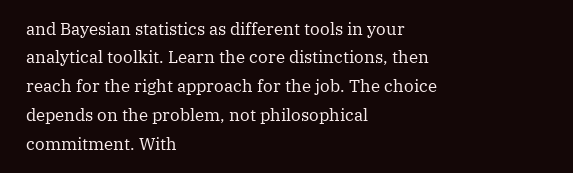and Bayesian statistics as different tools in your analytical toolkit. Learn the core distinctions, then reach for the right approach for the job. The choice depends on the problem, not philosophical commitment. With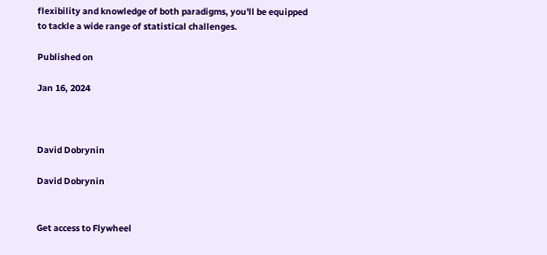flexibility and knowledge of both paradigms, you'll be equipped to tackle a wide range of statistical challenges.

Published on

Jan 16, 2024



David Dobrynin

David Dobrynin


Get access to Flywheel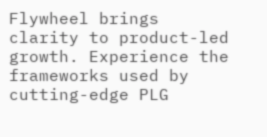Flywheel brings clarity to product-led growth. Experience the frameworks used by cutting-edge PLG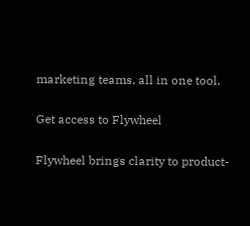marketing teams, all in one tool.

Get access to Flywheel

Flywheel brings clarity to product-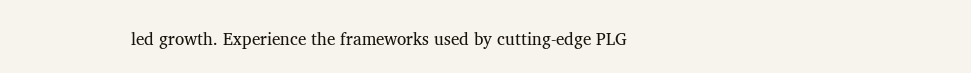led growth. Experience the frameworks used by cutting-edge PLG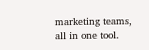marketing teams, all in one tool.